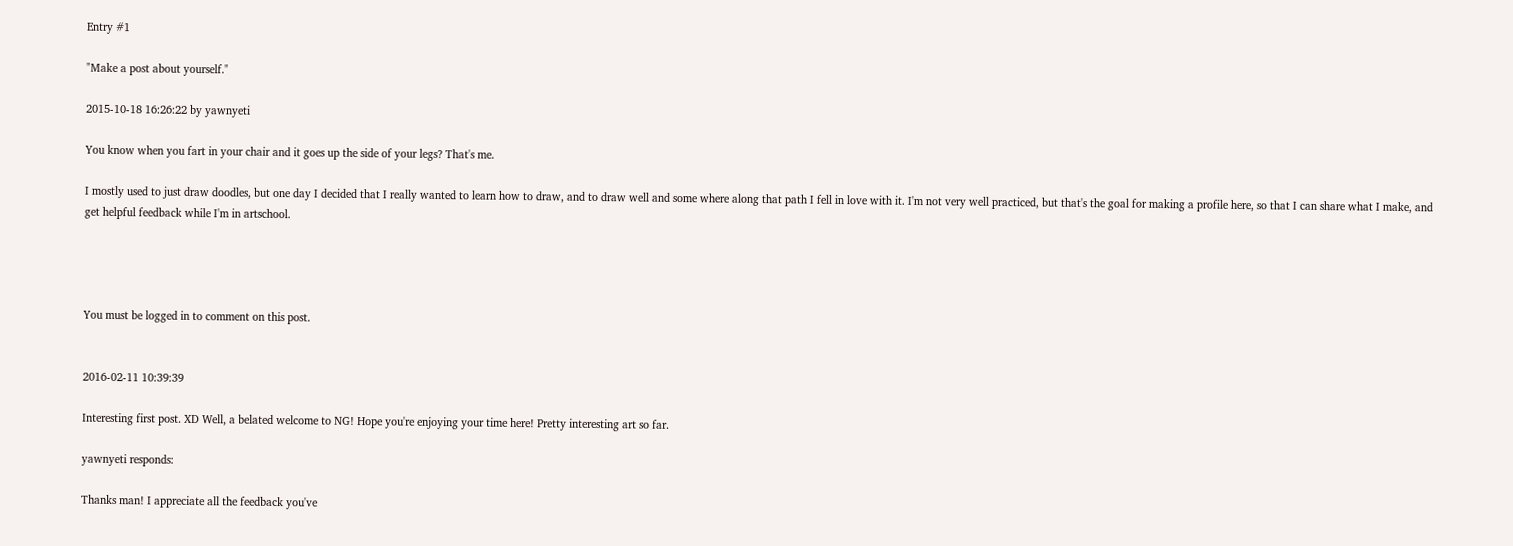Entry #1

"Make a post about yourself."

2015-10-18 16:26:22 by yawnyeti

You know when you fart in your chair and it goes up the side of your legs? That's me.

I mostly used to just draw doodles, but one day I decided that I really wanted to learn how to draw, and to draw well and some where along that path I fell in love with it. I'm not very well practiced, but that's the goal for making a profile here, so that I can share what I make, and get helpful feedback while I'm in artschool.




You must be logged in to comment on this post.


2016-02-11 10:39:39

Interesting first post. XD Well, a belated welcome to NG! Hope you're enjoying your time here! Pretty interesting art so far.

yawnyeti responds:

Thanks man! I appreciate all the feedback you've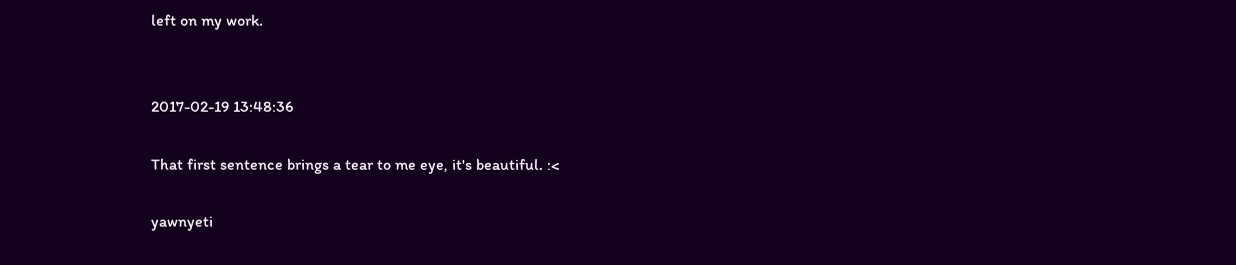left on my work.


2017-02-19 13:48:36

That first sentence brings a tear to me eye, it's beautiful. :<

yawnyeti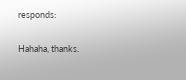responds:

Hahaha, thanks.